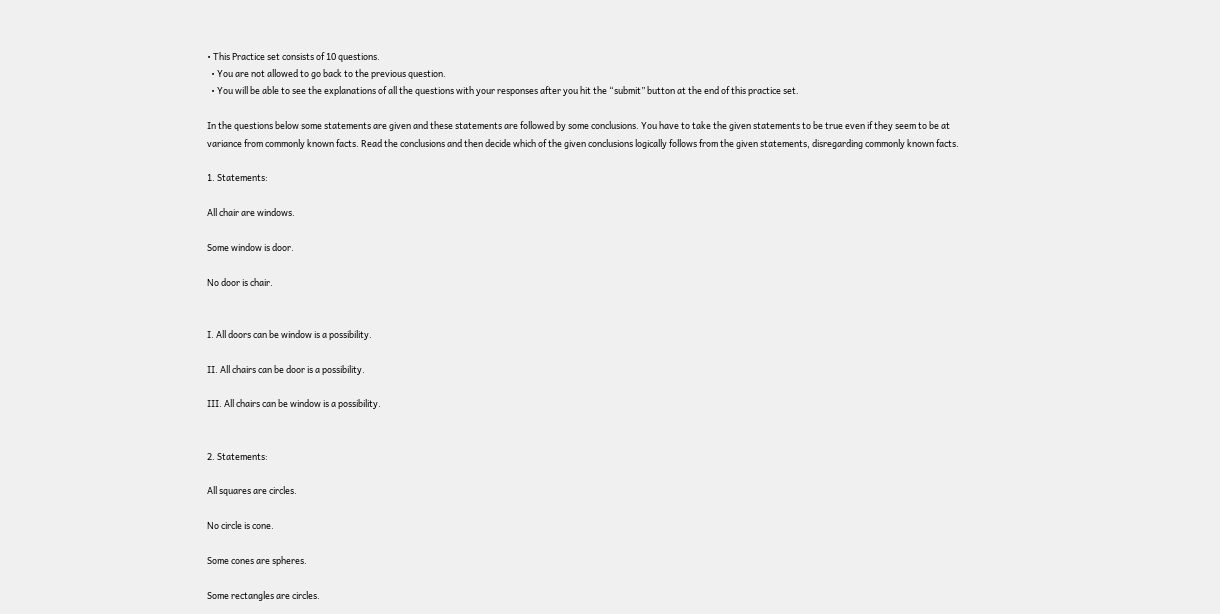• This Practice set consists of 10 questions.
  • You are not allowed to go back to the previous question.
  • You will be able to see the explanations of all the questions with your responses after you hit the “submit” button at the end of this practice set.

In the questions below some statements are given and these statements are followed by some conclusions. You have to take the given statements to be true even if they seem to be at variance from commonly known facts. Read the conclusions and then decide which of the given conclusions logically follows from the given statements, disregarding commonly known facts.

1. Statements:

All chair are windows.

Some window is door.

No door is chair.


I. All doors can be window is a possibility.

II. All chairs can be door is a possibility.

III. All chairs can be window is a possibility.


2. Statements:

All squares are circles.

No circle is cone.

Some cones are spheres.

Some rectangles are circles.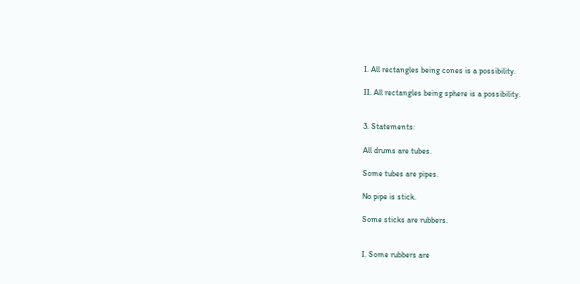I. All rectangles being cones is a possibility.

II. All rectangles being sphere is a possibility.


3. Statements:

All drums are tubes.

Some tubes are pipes.

No pipe is stick.

Some sticks are rubbers.


I. Some rubbers are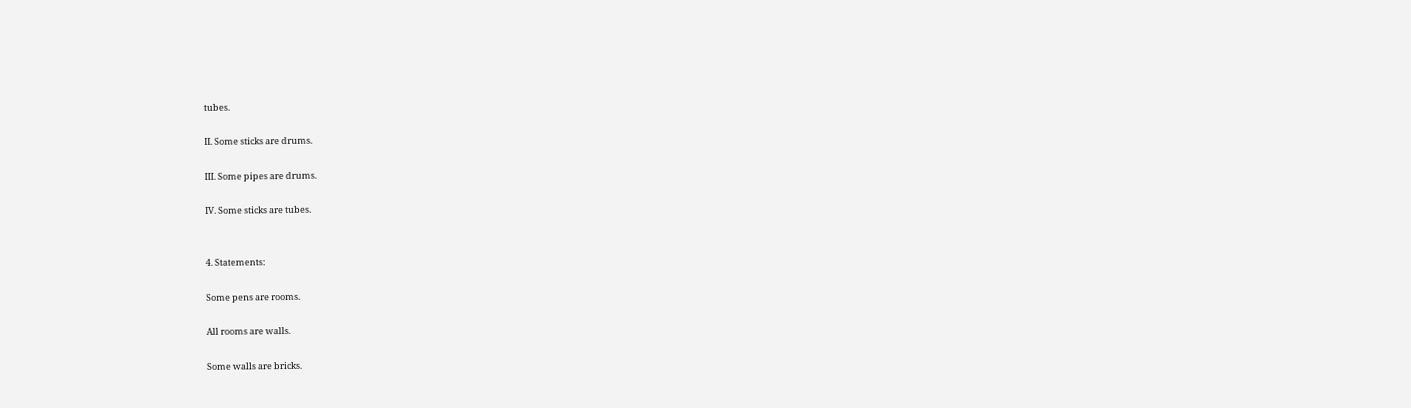tubes.

II. Some sticks are drums.

III. Some pipes are drums.

IV. Some sticks are tubes.


4. Statements:

Some pens are rooms.

All rooms are walls.

Some walls are bricks.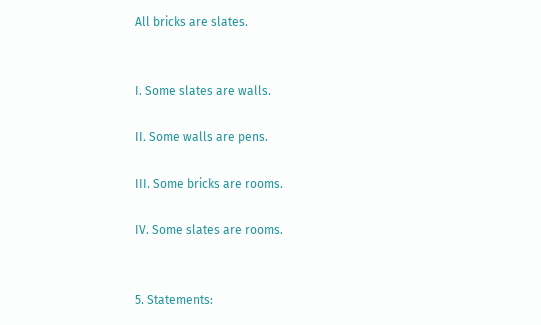All bricks are slates.


I. Some slates are walls.

II. Some walls are pens.

III. Some bricks are rooms.

IV. Some slates are rooms.


5. Statements: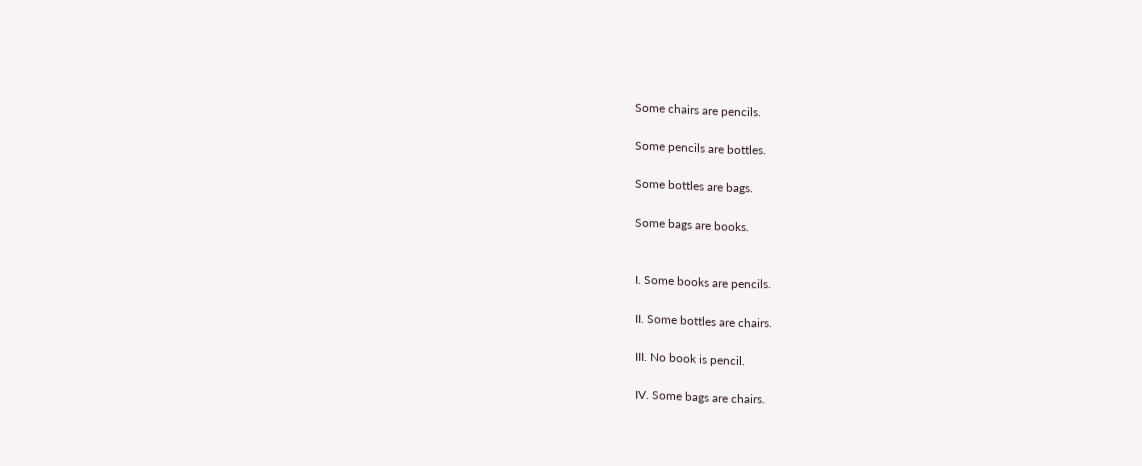Some chairs are pencils.

Some pencils are bottles.

Some bottles are bags.

Some bags are books.


I. Some books are pencils.

II. Some bottles are chairs.

III. No book is pencil.

IV. Some bags are chairs.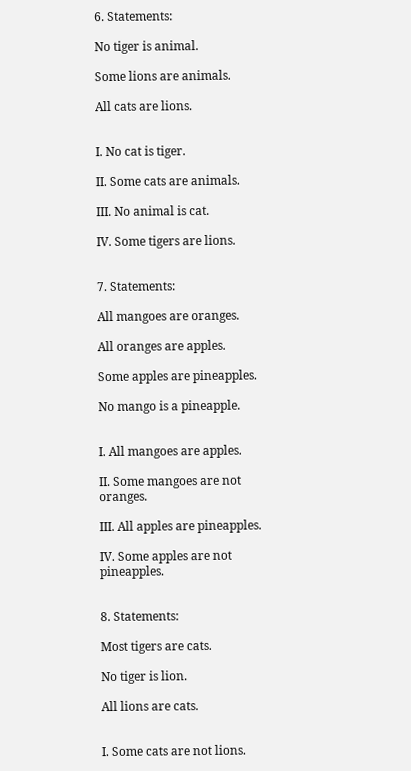6. Statements:

No tiger is animal.

Some lions are animals.

All cats are lions.


I. No cat is tiger.

II. Some cats are animals.

III. No animal is cat.

IV. Some tigers are lions.


7. Statements:

All mangoes are oranges.

All oranges are apples.

Some apples are pineapples.

No mango is a pineapple.


I. All mangoes are apples.

II. Some mangoes are not oranges.

III. All apples are pineapples.

IV. Some apples are not pineapples.


8. Statements:

Most tigers are cats.

No tiger is lion.

All lions are cats.


I. Some cats are not lions.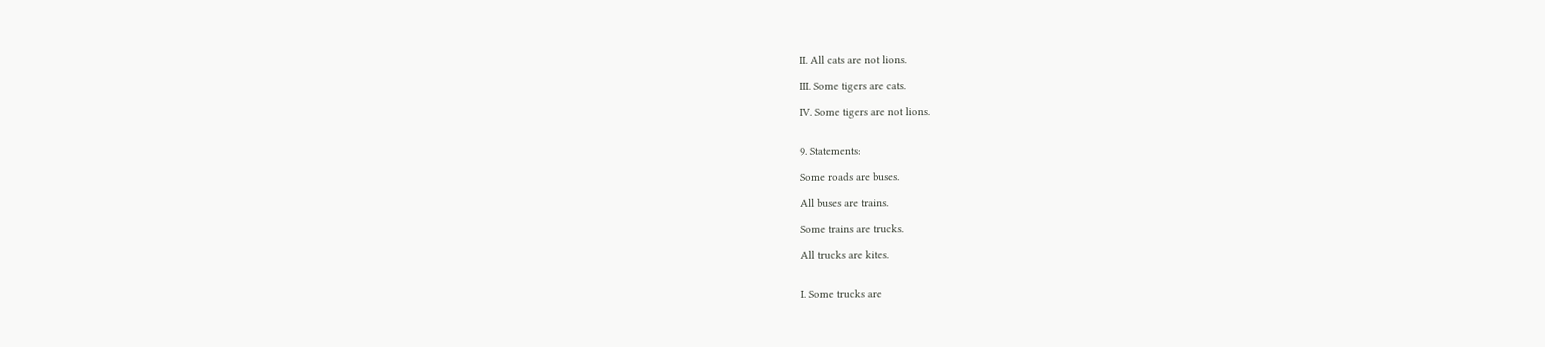II. All cats are not lions.

III. Some tigers are cats.

IV. Some tigers are not lions.


9. Statements:

Some roads are buses.

All buses are trains.

Some trains are trucks.

All trucks are kites.


I. Some trucks are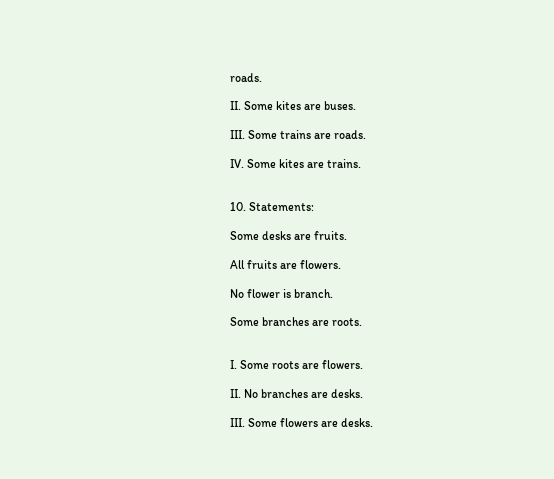roads.

II. Some kites are buses.

III. Some trains are roads.

IV. Some kites are trains.


10. Statements:

Some desks are fruits.

All fruits are flowers.

No flower is branch.

Some branches are roots.


I. Some roots are flowers.

II. No branches are desks.

III. Some flowers are desks.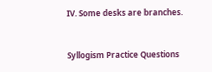IV. Some desks are branches.


Syllogism Practice Questions